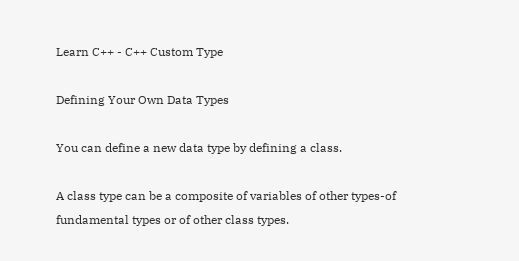Learn C++ - C++ Custom Type

Defining Your Own Data Types

You can define a new data type by defining a class.

A class type can be a composite of variables of other types-of fundamental types or of other class types.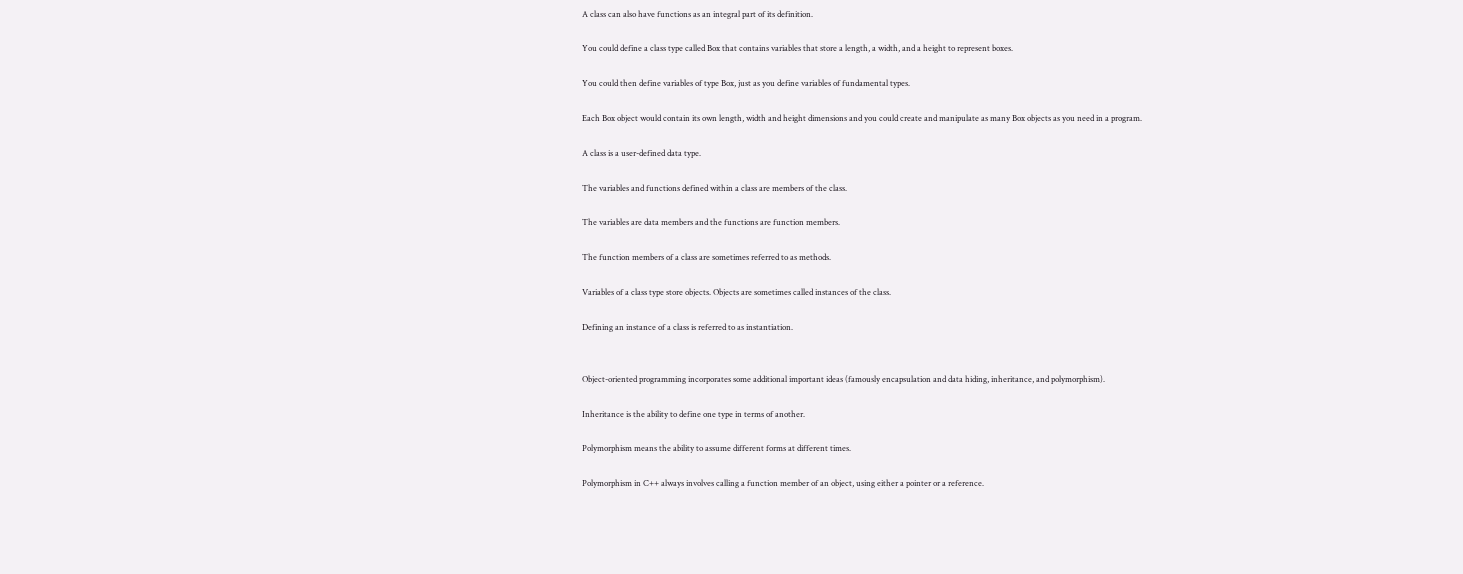A class can also have functions as an integral part of its definition.

You could define a class type called Box that contains variables that store a length, a width, and a height to represent boxes.

You could then define variables of type Box, just as you define variables of fundamental types.

Each Box object would contain its own length, width and height dimensions and you could create and manipulate as many Box objects as you need in a program.

A class is a user-defined data type.

The variables and functions defined within a class are members of the class.

The variables are data members and the functions are function members.

The function members of a class are sometimes referred to as methods.

Variables of a class type store objects. Objects are sometimes called instances of the class.

Defining an instance of a class is referred to as instantiation.


Object-oriented programming incorporates some additional important ideas (famously encapsulation and data hiding, inheritance, and polymorphism).

Inheritance is the ability to define one type in terms of another.

Polymorphism means the ability to assume different forms at different times.

Polymorphism in C++ always involves calling a function member of an object, using either a pointer or a reference.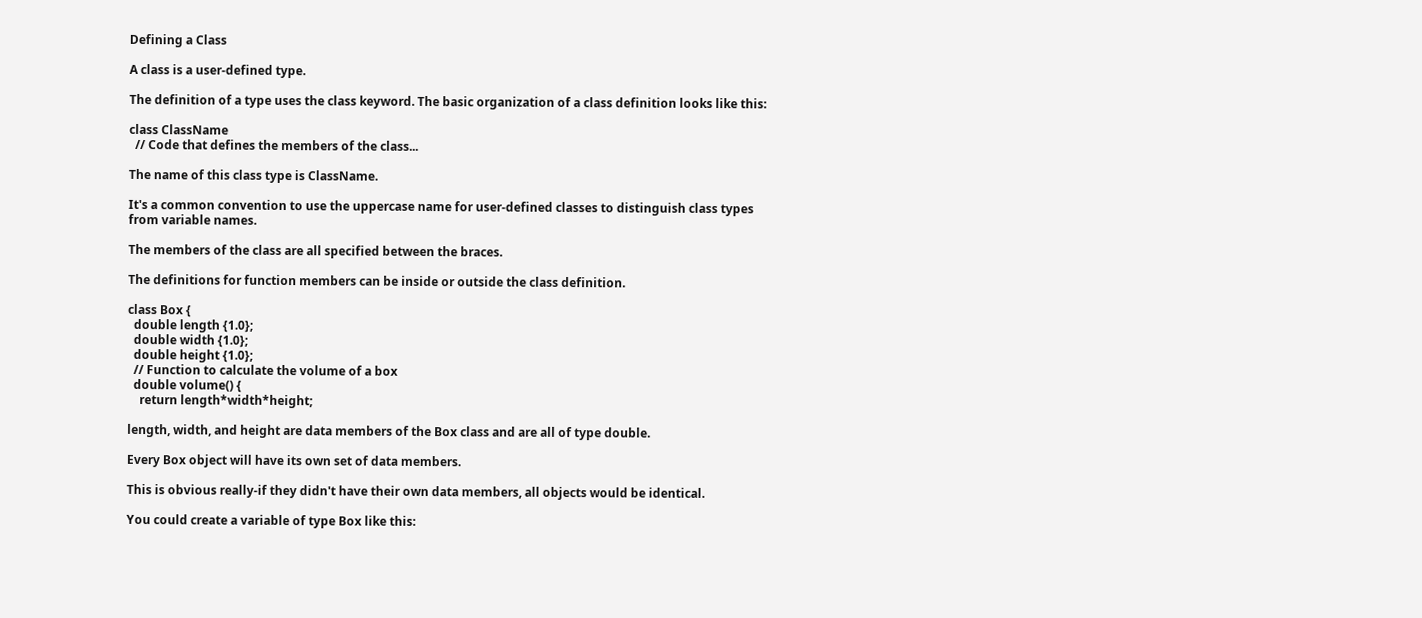Defining a Class

A class is a user-defined type.

The definition of a type uses the class keyword. The basic organization of a class definition looks like this:

class ClassName
  // Code that defines the members of the class...

The name of this class type is ClassName.

It's a common convention to use the uppercase name for user-defined classes to distinguish class types from variable names.

The members of the class are all specified between the braces.

The definitions for function members can be inside or outside the class definition.

class Box {
  double length {1.0};
  double width {1.0};
  double height {1.0};
  // Function to calculate the volume of a box
  double volume() {
    return length*width*height;

length, width, and height are data members of the Box class and are all of type double.

Every Box object will have its own set of data members.

This is obvious really-if they didn't have their own data members, all objects would be identical.

You could create a variable of type Box like this: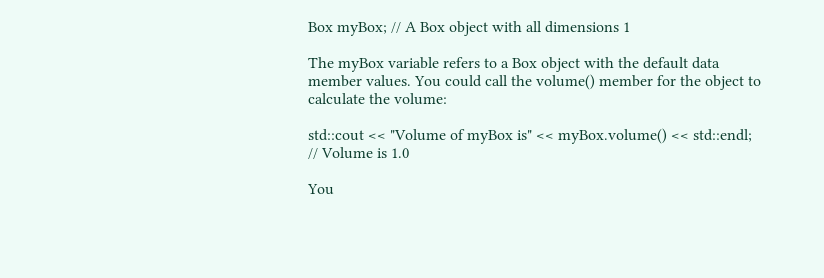Box myBox; // A Box object with all dimensions 1

The myBox variable refers to a Box object with the default data member values. You could call the volume() member for the object to calculate the volume:

std::cout << "Volume of myBox is" << myBox.volume() << std::endl;  // Volume is 1.0

You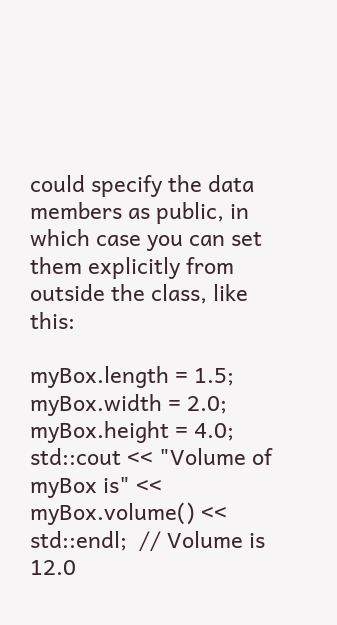could specify the data members as public, in which case you can set them explicitly from outside the class, like this:

myBox.length = 1.5;
myBox.width = 2.0;
myBox.height = 4.0;
std::cout << "Volume of myBox is" << myBox.volume() << std::endl;  // Volume is 12.0